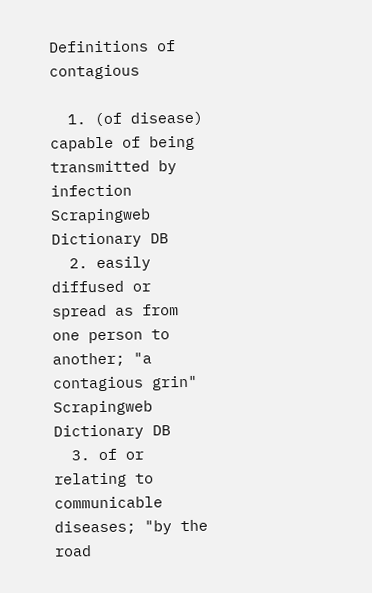Definitions of contagious

  1. (of disease) capable of being transmitted by infection Scrapingweb Dictionary DB
  2. easily diffused or spread as from one person to another; "a contagious grin" Scrapingweb Dictionary DB
  3. of or relating to communicable diseases; "by the road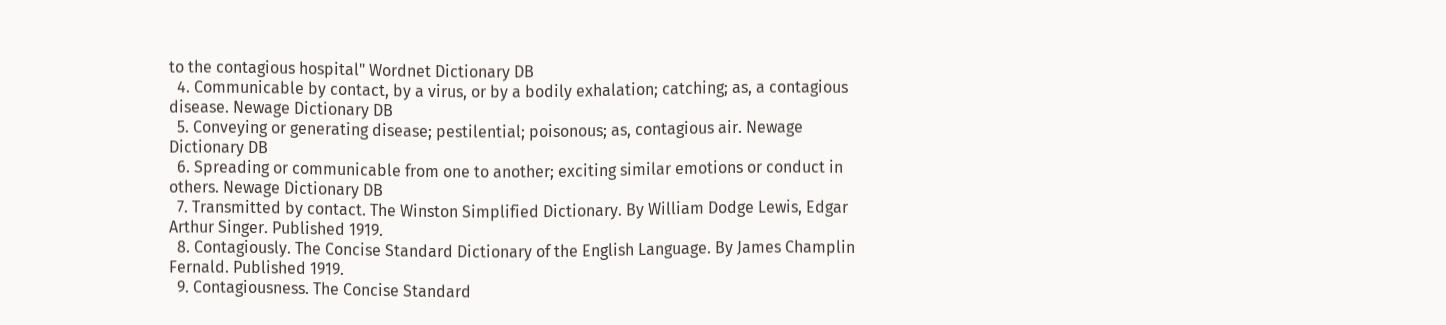to the contagious hospital" Wordnet Dictionary DB
  4. Communicable by contact, by a virus, or by a bodily exhalation; catching; as, a contagious disease. Newage Dictionary DB
  5. Conveying or generating disease; pestilential; poisonous; as, contagious air. Newage Dictionary DB
  6. Spreading or communicable from one to another; exciting similar emotions or conduct in others. Newage Dictionary DB
  7. Transmitted by contact. The Winston Simplified Dictionary. By William Dodge Lewis, Edgar Arthur Singer. Published 1919.
  8. Contagiously. The Concise Standard Dictionary of the English Language. By James Champlin Fernald. Published 1919.
  9. Contagiousness. The Concise Standard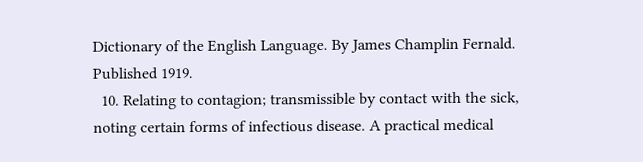Dictionary of the English Language. By James Champlin Fernald. Published 1919.
  10. Relating to contagion; transmissible by contact with the sick, noting certain forms of infectious disease. A practical medical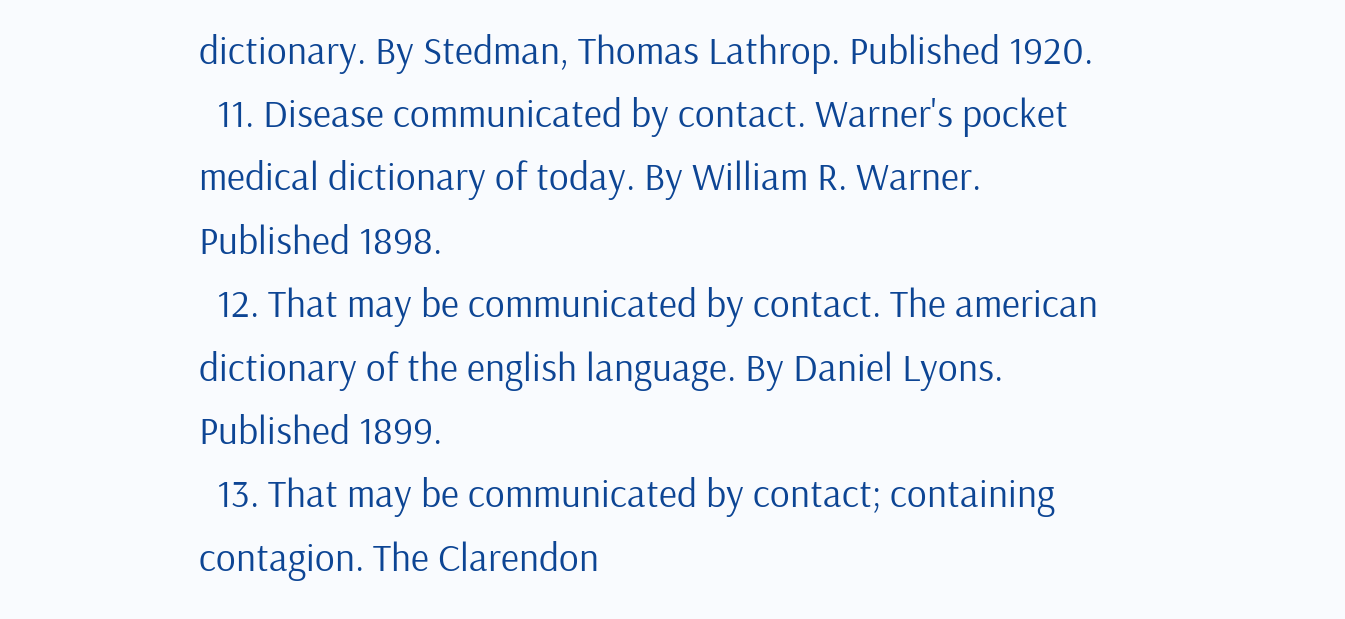dictionary. By Stedman, Thomas Lathrop. Published 1920.
  11. Disease communicated by contact. Warner's pocket medical dictionary of today. By William R. Warner. Published 1898.
  12. That may be communicated by contact. The american dictionary of the english language. By Daniel Lyons. Published 1899.
  13. That may be communicated by contact; containing contagion. The Clarendon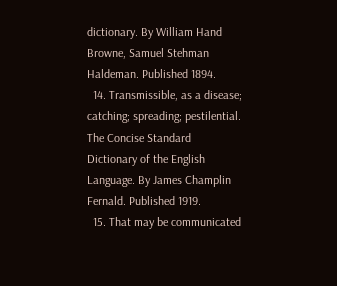dictionary. By William Hand Browne, Samuel Stehman Haldeman. Published 1894.
  14. Transmissible, as a disease; catching; spreading; pestilential. The Concise Standard Dictionary of the English Language. By James Champlin Fernald. Published 1919.
  15. That may be communicated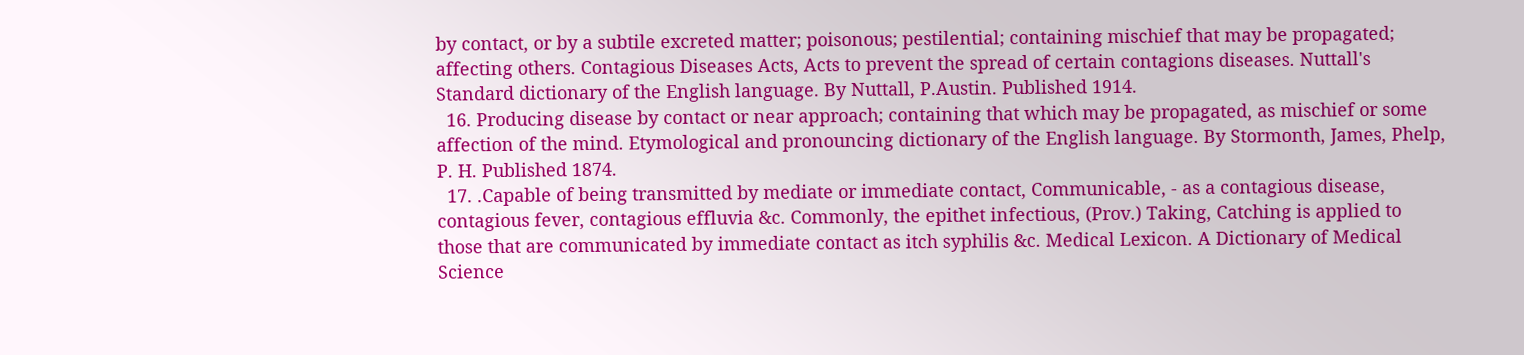by contact, or by a subtile excreted matter; poisonous; pestilential; containing mischief that may be propagated; affecting others. Contagious Diseases Acts, Acts to prevent the spread of certain contagions diseases. Nuttall's Standard dictionary of the English language. By Nuttall, P.Austin. Published 1914.
  16. Producing disease by contact or near approach; containing that which may be propagated, as mischief or some affection of the mind. Etymological and pronouncing dictionary of the English language. By Stormonth, James, Phelp, P. H. Published 1874.
  17. .Capable of being transmitted by mediate or immediate contact, Communicable, - as a contagious disease, contagious fever, contagious effluvia &c. Commonly, the epithet infectious, (Prov.) Taking, Catching is applied to those that are communicated by immediate contact as itch syphilis &c. Medical Lexicon. A Dictionary of Medical Science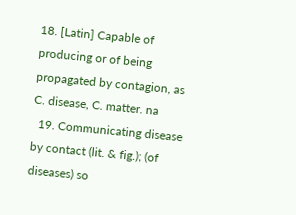18. [Latin] Capable of producing or of being propagated by contagion, as C. disease, C. matter. na
  19. Communicating disease by contact (lit. & fig.); (of diseases) so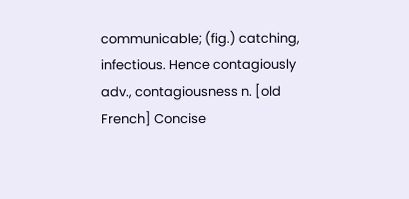communicable; (fig.) catching, infectious. Hence contagiously adv., contagiousness n. [old French] Concise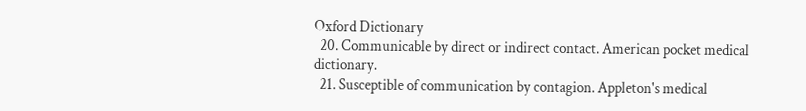Oxford Dictionary
  20. Communicable by direct or indirect contact. American pocket medical dictionary.
  21. Susceptible of communication by contagion. Appleton's medical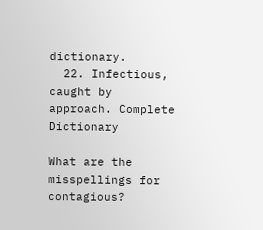dictionary.
  22. Infectious, caught by approach. Complete Dictionary

What are the misspellings for contagious?